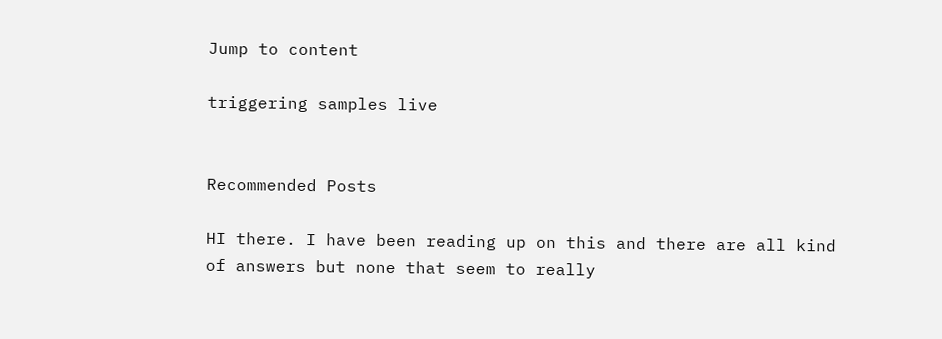Jump to content

triggering samples live


Recommended Posts

HI there. I have been reading up on this and there are all kind of answers but none that seem to really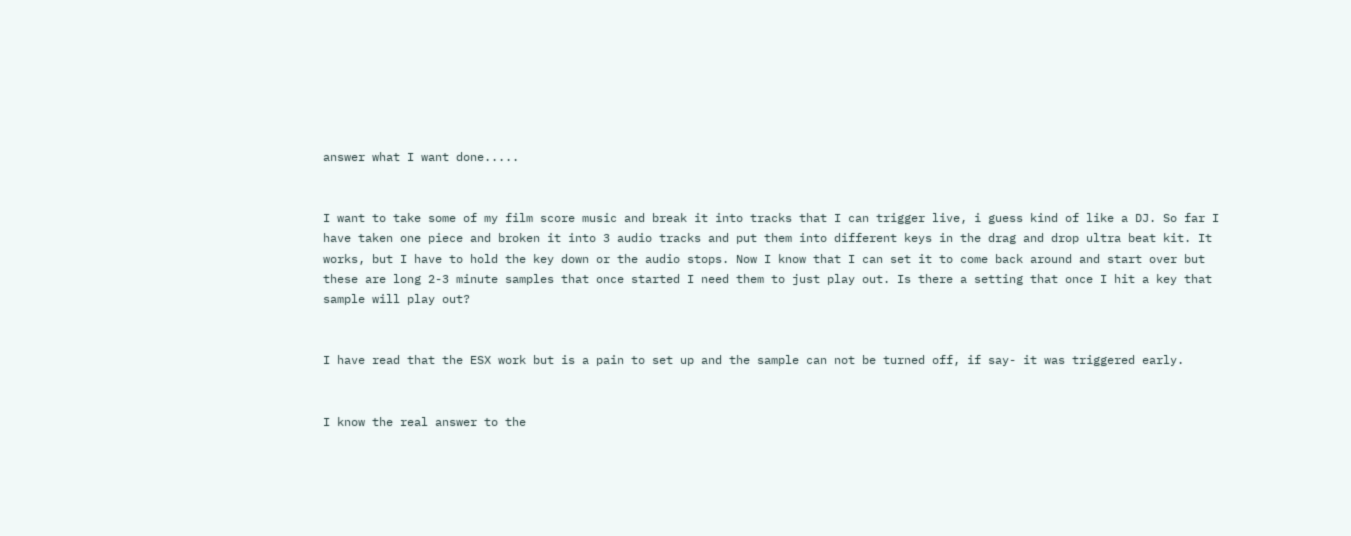answer what I want done.....


I want to take some of my film score music and break it into tracks that I can trigger live, i guess kind of like a DJ. So far I have taken one piece and broken it into 3 audio tracks and put them into different keys in the drag and drop ultra beat kit. It works, but I have to hold the key down or the audio stops. Now I know that I can set it to come back around and start over but these are long 2-3 minute samples that once started I need them to just play out. Is there a setting that once I hit a key that sample will play out?


I have read that the ESX work but is a pain to set up and the sample can not be turned off, if say- it was triggered early.


I know the real answer to the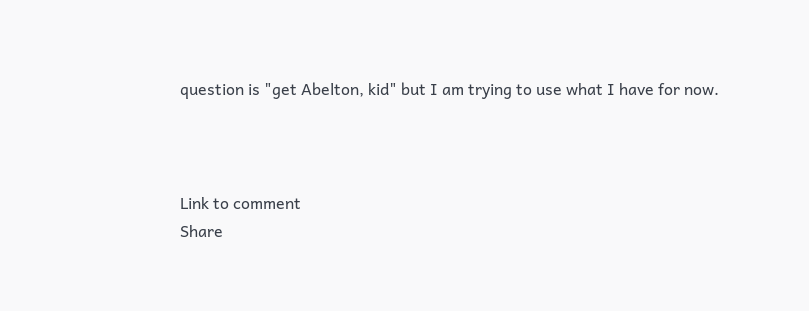question is "get Abelton, kid" but I am trying to use what I have for now.



Link to comment
Share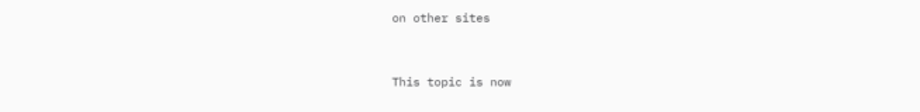on other sites


This topic is now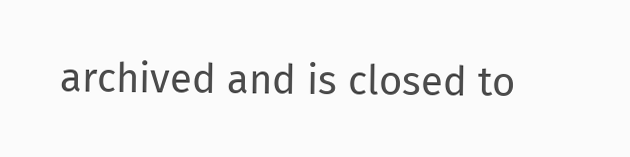archived and is closed to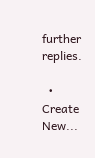further replies.

  • Create New...